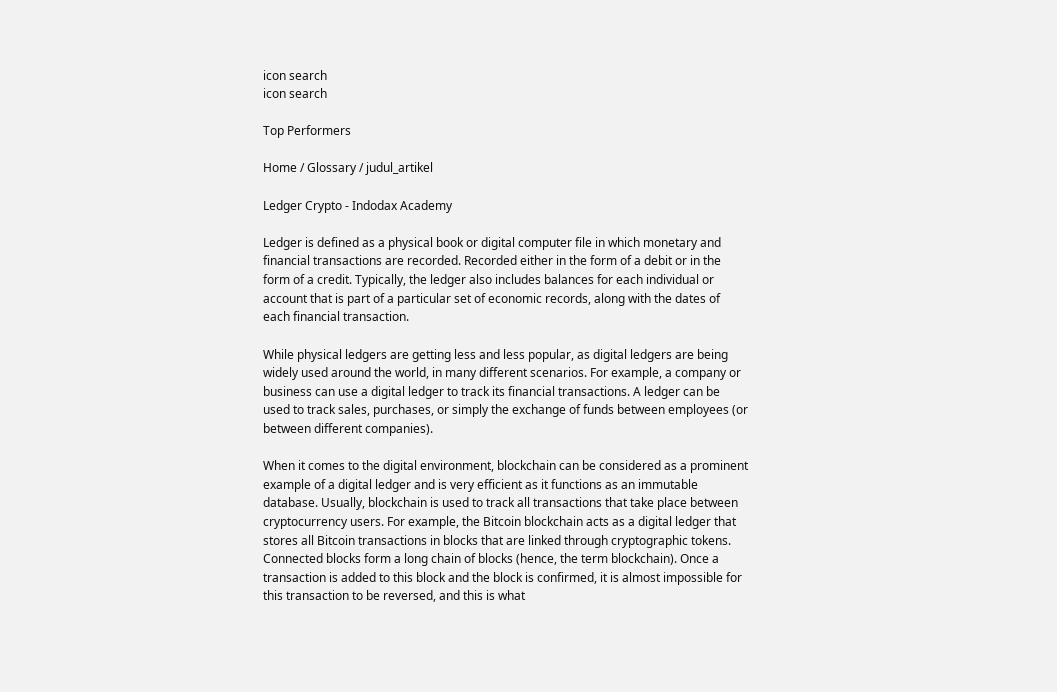icon search
icon search

Top Performers

Home / Glossary / judul_artikel

Ledger Crypto - Indodax Academy

Ledger is defined as a physical book or digital computer file in which monetary and financial transactions are recorded. Recorded either in the form of a debit or in the form of a credit. Typically, the ledger also includes balances for each individual or account that is part of a particular set of economic records, along with the dates of each financial transaction.

While physical ledgers are getting less and less popular, as digital ledgers are being widely used around the world, in many different scenarios. For example, a company or business can use a digital ledger to track its financial transactions. A ledger can be used to track sales, purchases, or simply the exchange of funds between employees (or between different companies).

When it comes to the digital environment, blockchain can be considered as a prominent example of a digital ledger and is very efficient as it functions as an immutable database. Usually, blockchain is used to track all transactions that take place between cryptocurrency users. For example, the Bitcoin blockchain acts as a digital ledger that stores all Bitcoin transactions in blocks that are linked through cryptographic tokens. Connected blocks form a long chain of blocks (hence, the term blockchain). Once a transaction is added to this block and the block is confirmed, it is almost impossible for this transaction to be reversed, and this is what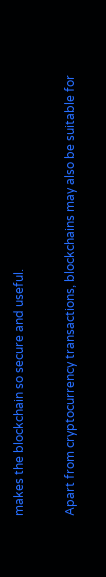makes the blockchain so secure and useful.

Apart from cryptocurrency transactions, blockchains may also be suitable for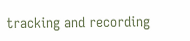tracking and recording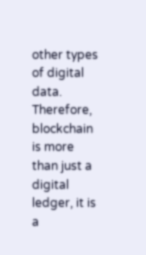other types of digital data. Therefore, blockchain is more than just a digital ledger, it is a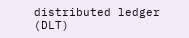distributed ledger (DLT)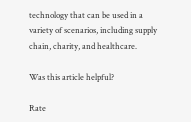technology that can be used in a variety of scenarios, including supply chain, charity, and healthcare.

Was this article helpful?

Rate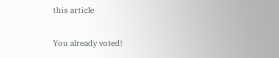this article

You already voted!